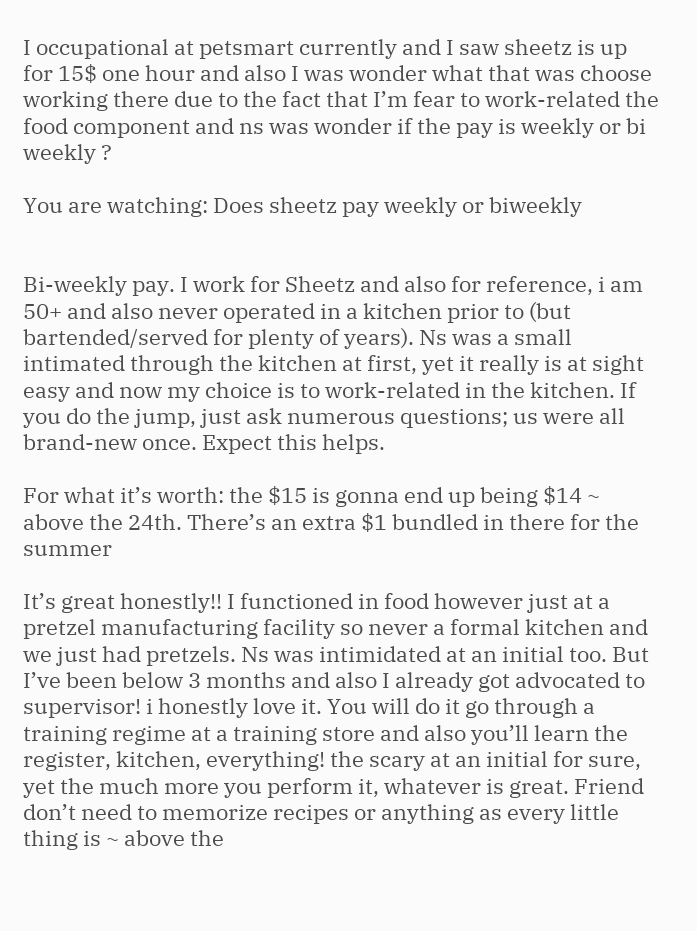I occupational at petsmart currently and I saw sheetz is up for 15$ one hour and also I was wonder what that was choose working there due to the fact that I’m fear to work-related the food component and ns was wonder if the pay is weekly or bi weekly ?

You are watching: Does sheetz pay weekly or biweekly


Bi-weekly pay. I work for Sheetz and also for reference, i am 50+ and also never operated in a kitchen prior to (but bartended/served for plenty of years). Ns was a small intimated through the kitchen at first, yet it really is at sight easy and now my choice is to work-related in the kitchen. If you do the jump, just ask numerous questions; us were all brand-new once. Expect this helps.

For what it’s worth: the $15 is gonna end up being $14 ~ above the 24th. There’s an extra $1 bundled in there for the summer

It’s great honestly!! I functioned in food however just at a pretzel manufacturing facility so never a formal kitchen and we just had pretzels. Ns was intimidated at an initial too. But I’ve been below 3 months and also I already got advocated to supervisor! i honestly love it. You will do it go through a training regime at a training store and also you’ll learn the register, kitchen, everything! the scary at an initial for sure, yet the much more you perform it, whatever is great. Friend don’t need to memorize recipes or anything as every little thing is ~ above the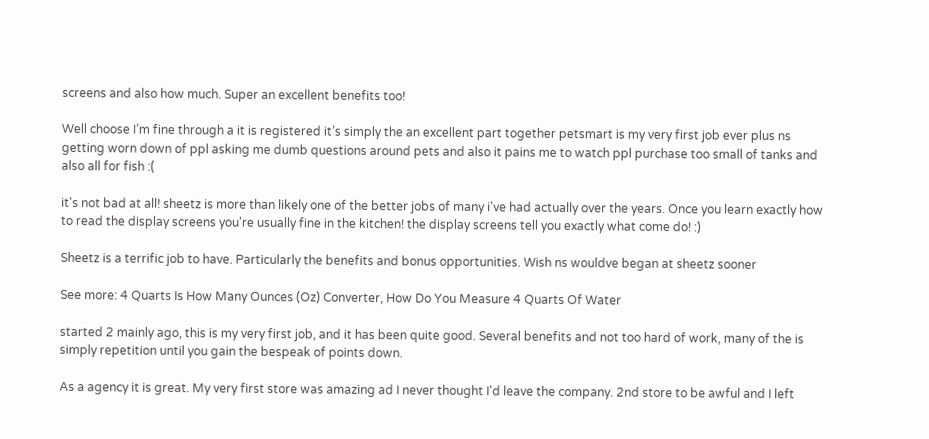screens and also how much. Super an excellent benefits too!

Well choose I’m fine through a it is registered it’s simply the an excellent part together petsmart is my very first job ever plus ns getting worn down of ppl asking me dumb questions around pets and also it pains me to watch ppl purchase too small of tanks and also all for fish :(

it's not bad at all! sheetz is more than likely one of the better jobs of many i've had actually over the years. Once you learn exactly how to read the display screens you're usually fine in the kitchen! the display screens tell you exactly what come do! :)

Sheetz is a terrific job to have. Particularly the benefits and bonus opportunities. Wish ns wouldve began at sheetz sooner

See more: 4 Quarts Is How Many Ounces (Oz) Converter, How Do You Measure 4 Quarts Of Water

started 2 mainly ago, this is my very first job, and it has been quite good. Several benefits and not too hard of work, many of the is simply repetition until you gain the bespeak of points down.

As a agency it is great. My very first store was amazing ad I never thought I'd leave the company. 2nd store to be awful and I left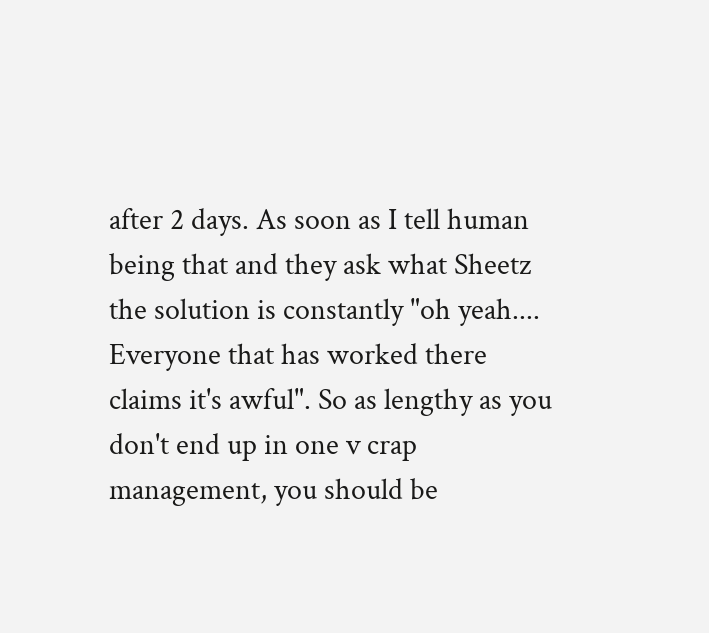after 2 days. As soon as I tell human being that and they ask what Sheetz the solution is constantly "oh yeah.... Everyone that has worked there claims it's awful". So as lengthy as you don't end up in one v crap management, you should be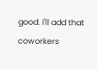good. I'll add that coworkers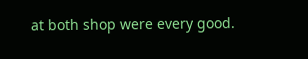at both shop were every good.